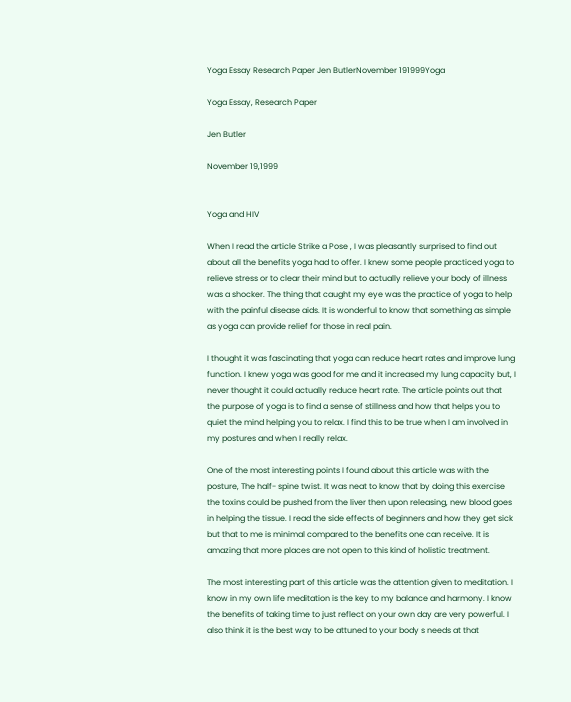Yoga Essay Research Paper Jen ButlerNovember 191999Yoga

Yoga Essay, Research Paper

Jen Butler

November 19,1999


Yoga and HIV

When I read the article Strike a Pose , I was pleasantly surprised to find out about all the benefits yoga had to offer. I knew some people practiced yoga to relieve stress or to clear their mind but to actually relieve your body of illness was a shocker. The thing that caught my eye was the practice of yoga to help with the painful disease aids. It is wonderful to know that something as simple as yoga can provide relief for those in real pain.

I thought it was fascinating that yoga can reduce heart rates and improve lung function. I knew yoga was good for me and it increased my lung capacity but, I never thought it could actually reduce heart rate. The article points out that the purpose of yoga is to find a sense of stillness and how that helps you to quiet the mind helping you to relax. I find this to be true when I am involved in my postures and when I really relax.

One of the most interesting points I found about this article was with the posture, The half- spine twist. It was neat to know that by doing this exercise the toxins could be pushed from the liver then upon releasing, new blood goes in helping the tissue. I read the side effects of beginners and how they get sick but that to me is minimal compared to the benefits one can receive. It is amazing that more places are not open to this kind of holistic treatment.

The most interesting part of this article was the attention given to meditation. I know in my own life meditation is the key to my balance and harmony. I know the benefits of taking time to just reflect on your own day are very powerful. I also think it is the best way to be attuned to your body s needs at that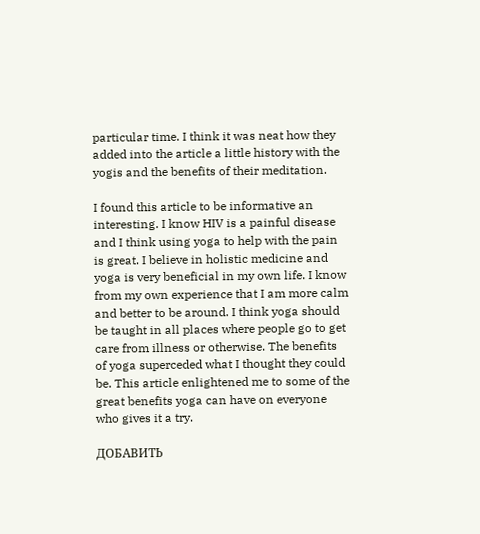particular time. I think it was neat how they added into the article a little history with the yogis and the benefits of their meditation.

I found this article to be informative an interesting. I know HIV is a painful disease and I think using yoga to help with the pain is great. I believe in holistic medicine and yoga is very beneficial in my own life. I know from my own experience that I am more calm and better to be around. I think yoga should be taught in all places where people go to get care from illness or otherwise. The benefits of yoga superceded what I thought they could be. This article enlightened me to some of the great benefits yoga can have on everyone who gives it a try.

ДОБАВИТЬ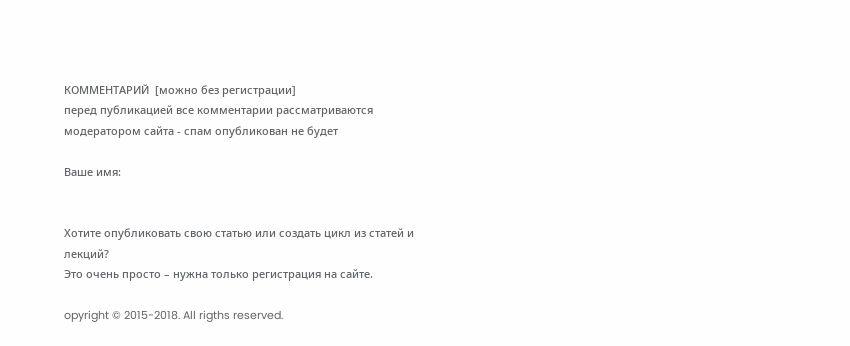КОММЕНТАРИЙ  [можно без регистрации]
перед публикацией все комментарии рассматриваются модератором сайта - спам опубликован не будет

Ваше имя:


Хотите опубликовать свою статью или создать цикл из статей и лекций?
Это очень просто – нужна только регистрация на сайте.

opyright © 2015-2018. All rigths reserved.